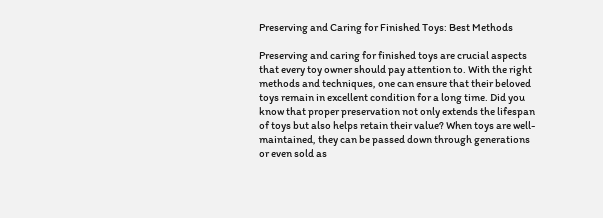Preserving and Caring for Finished Toys: Best Methods

Preserving and caring for finished toys are crucial aspects that every toy owner should pay attention to. With the right methods and techniques, one can ensure that their beloved toys remain in excellent condition for a long time. Did you know that proper preservation not only extends the lifespan of toys but also helps retain their value? When toys are well-maintained, they can be passed down through generations or even sold as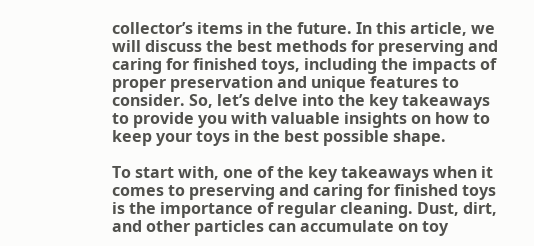collector’s items in the future. In this article, we will discuss the best methods for preserving and caring for finished toys, including the impacts of proper preservation and unique features to consider. So, let’s delve into the key takeaways to provide you with valuable insights on how to keep your toys in the best possible shape.

To start with, one of the key takeaways when it comes to preserving and caring for finished toys is the importance of regular cleaning. Dust, dirt, and other particles can accumulate on toy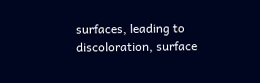surfaces, leading to discoloration, surface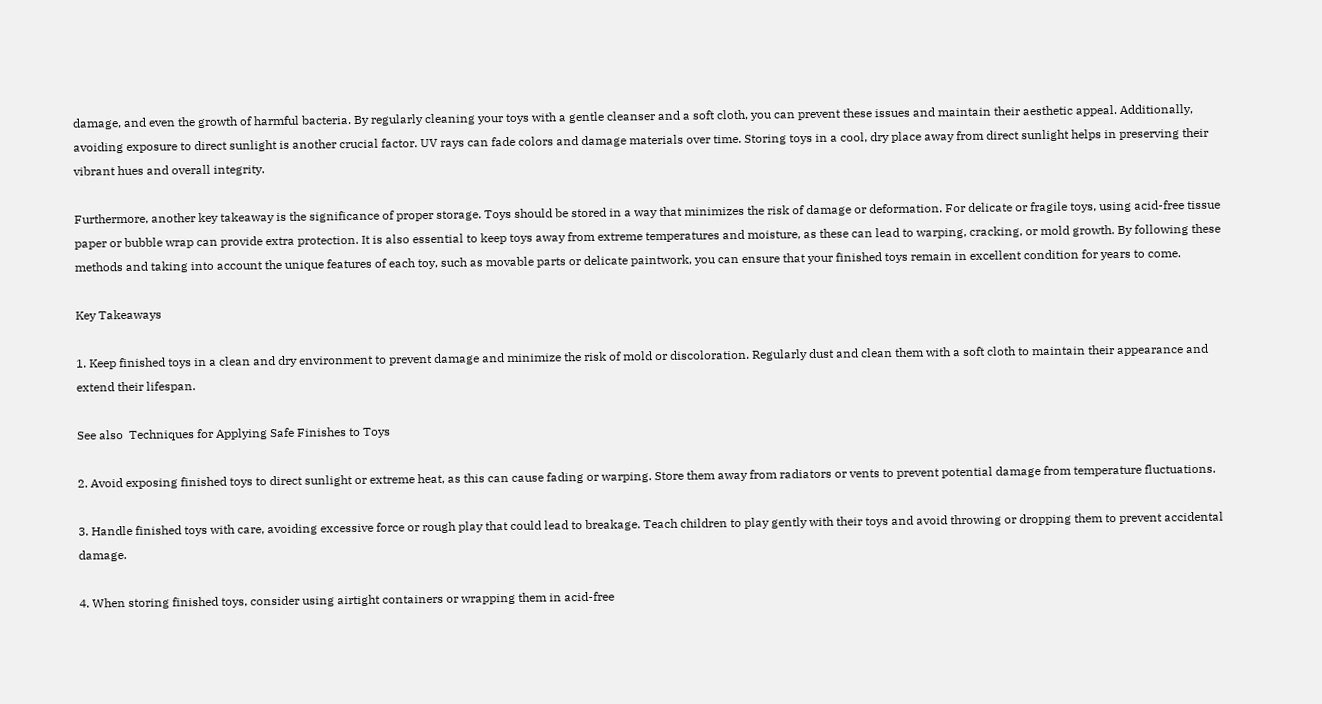damage, and even the growth of harmful bacteria. By regularly cleaning your toys with a gentle cleanser and a soft cloth, you can prevent these issues and maintain their aesthetic appeal. Additionally, avoiding exposure to direct sunlight is another crucial factor. UV rays can fade colors and damage materials over time. Storing toys in a cool, dry place away from direct sunlight helps in preserving their vibrant hues and overall integrity.

Furthermore, another key takeaway is the significance of proper storage. Toys should be stored in a way that minimizes the risk of damage or deformation. For delicate or fragile toys, using acid-free tissue paper or bubble wrap can provide extra protection. It is also essential to keep toys away from extreme temperatures and moisture, as these can lead to warping, cracking, or mold growth. By following these methods and taking into account the unique features of each toy, such as movable parts or delicate paintwork, you can ensure that your finished toys remain in excellent condition for years to come.

Key Takeaways

1. Keep finished toys in a clean and dry environment to prevent damage and minimize the risk of mold or discoloration. Regularly dust and clean them with a soft cloth to maintain their appearance and extend their lifespan.

See also  Techniques for Applying Safe Finishes to Toys

2. Avoid exposing finished toys to direct sunlight or extreme heat, as this can cause fading or warping. Store them away from radiators or vents to prevent potential damage from temperature fluctuations.

3. Handle finished toys with care, avoiding excessive force or rough play that could lead to breakage. Teach children to play gently with their toys and avoid throwing or dropping them to prevent accidental damage.

4. When storing finished toys, consider using airtight containers or wrapping them in acid-free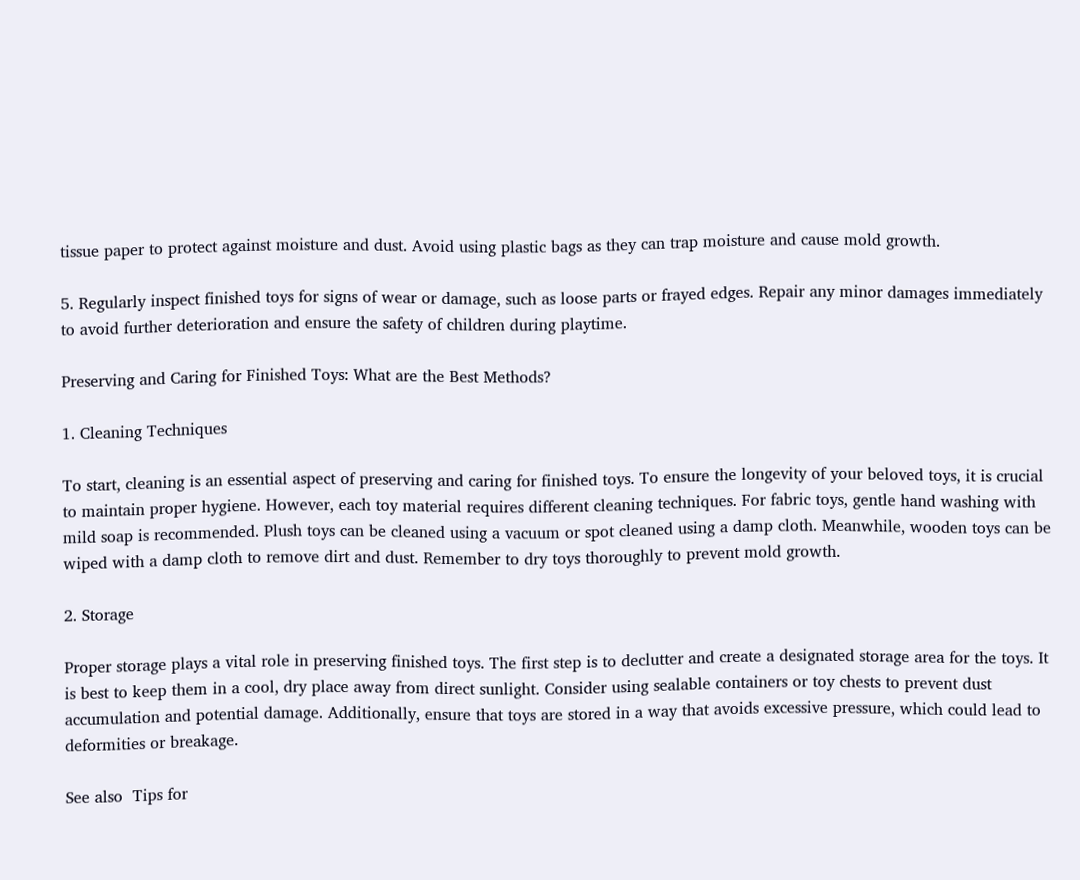tissue paper to protect against moisture and dust. Avoid using plastic bags as they can trap moisture and cause mold growth.

5. Regularly inspect finished toys for signs of wear or damage, such as loose parts or frayed edges. Repair any minor damages immediately to avoid further deterioration and ensure the safety of children during playtime.

Preserving and Caring for Finished Toys: What are the Best Methods?

1. Cleaning Techniques

To start, cleaning is an essential aspect of preserving and caring for finished toys. To ensure the longevity of your beloved toys, it is crucial to maintain proper hygiene. However, each toy material requires different cleaning techniques. For fabric toys, gentle hand washing with mild soap is recommended. Plush toys can be cleaned using a vacuum or spot cleaned using a damp cloth. Meanwhile, wooden toys can be wiped with a damp cloth to remove dirt and dust. Remember to dry toys thoroughly to prevent mold growth.

2. Storage

Proper storage plays a vital role in preserving finished toys. The first step is to declutter and create a designated storage area for the toys. It is best to keep them in a cool, dry place away from direct sunlight. Consider using sealable containers or toy chests to prevent dust accumulation and potential damage. Additionally, ensure that toys are stored in a way that avoids excessive pressure, which could lead to deformities or breakage.

See also  Tips for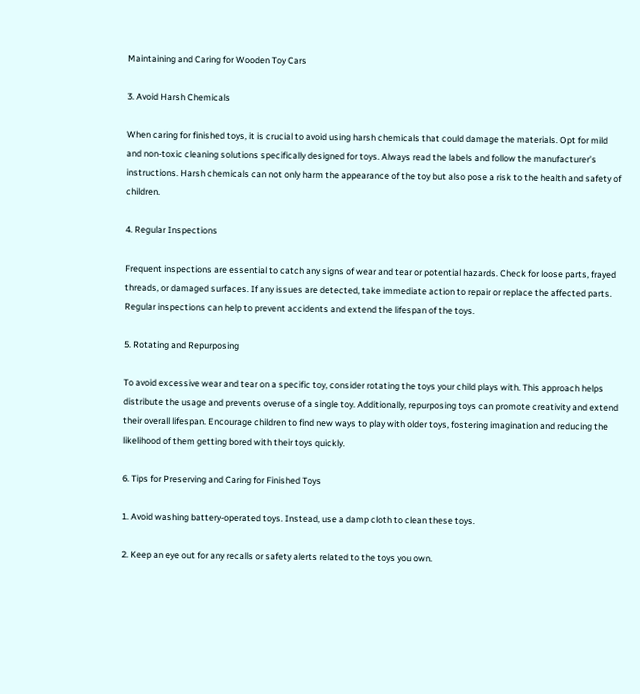Maintaining and Caring for Wooden Toy Cars

3. Avoid Harsh Chemicals

When caring for finished toys, it is crucial to avoid using harsh chemicals that could damage the materials. Opt for mild and non-toxic cleaning solutions specifically designed for toys. Always read the labels and follow the manufacturer’s instructions. Harsh chemicals can not only harm the appearance of the toy but also pose a risk to the health and safety of children.

4. Regular Inspections

Frequent inspections are essential to catch any signs of wear and tear or potential hazards. Check for loose parts, frayed threads, or damaged surfaces. If any issues are detected, take immediate action to repair or replace the affected parts. Regular inspections can help to prevent accidents and extend the lifespan of the toys.

5. Rotating and Repurposing

To avoid excessive wear and tear on a specific toy, consider rotating the toys your child plays with. This approach helps distribute the usage and prevents overuse of a single toy. Additionally, repurposing toys can promote creativity and extend their overall lifespan. Encourage children to find new ways to play with older toys, fostering imagination and reducing the likelihood of them getting bored with their toys quickly.

6. Tips for Preserving and Caring for Finished Toys

1. Avoid washing battery-operated toys. Instead, use a damp cloth to clean these toys.

2. Keep an eye out for any recalls or safety alerts related to the toys you own.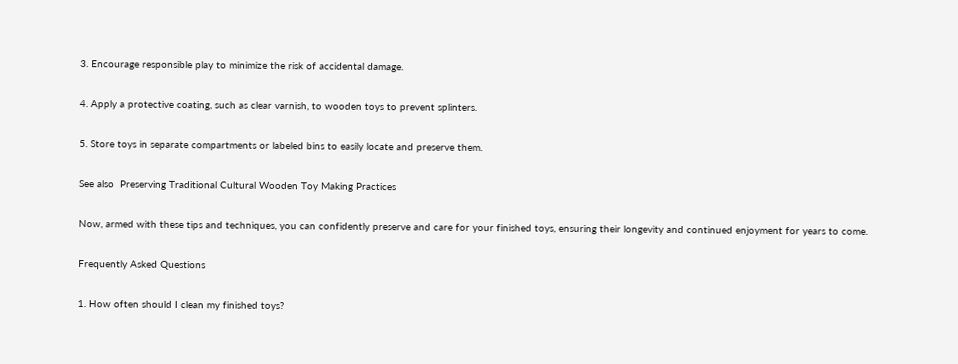3. Encourage responsible play to minimize the risk of accidental damage.

4. Apply a protective coating, such as clear varnish, to wooden toys to prevent splinters.

5. Store toys in separate compartments or labeled bins to easily locate and preserve them.

See also  Preserving Traditional Cultural Wooden Toy Making Practices

Now, armed with these tips and techniques, you can confidently preserve and care for your finished toys, ensuring their longevity and continued enjoyment for years to come.

Frequently Asked Questions

1. How often should I clean my finished toys?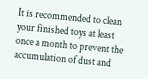It is recommended to clean your finished toys at least once a month to prevent the accumulation of dust and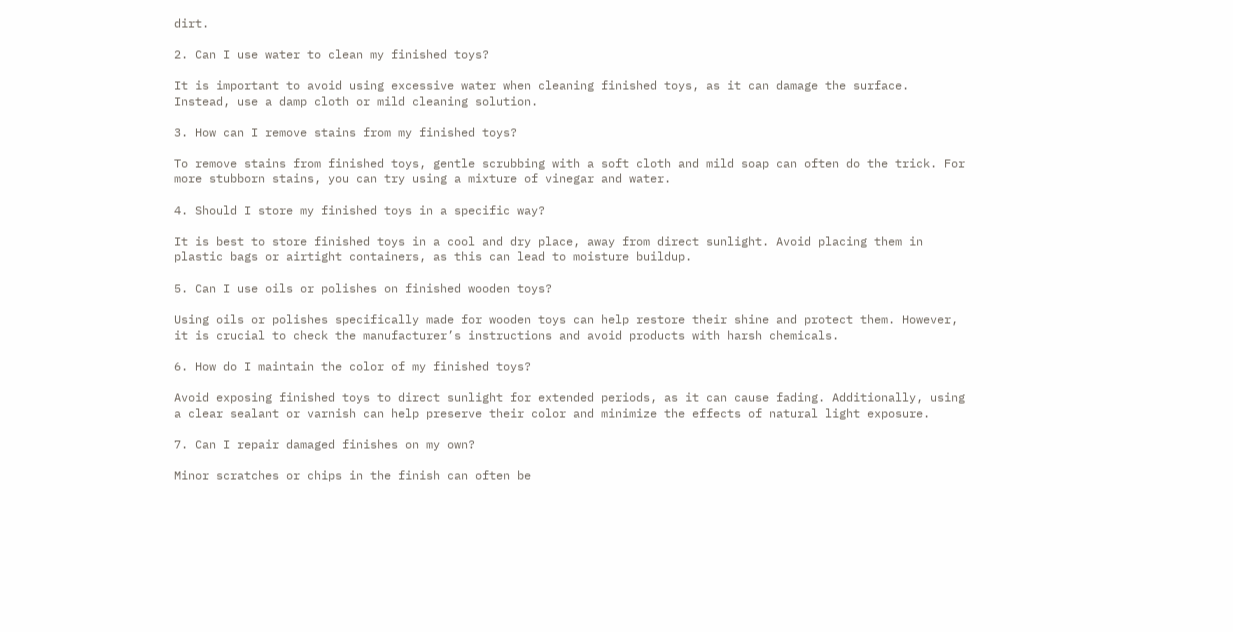dirt.

2. Can I use water to clean my finished toys?

It is important to avoid using excessive water when cleaning finished toys, as it can damage the surface. Instead, use a damp cloth or mild cleaning solution.

3. How can I remove stains from my finished toys?

To remove stains from finished toys, gentle scrubbing with a soft cloth and mild soap can often do the trick. For more stubborn stains, you can try using a mixture of vinegar and water.

4. Should I store my finished toys in a specific way?

It is best to store finished toys in a cool and dry place, away from direct sunlight. Avoid placing them in plastic bags or airtight containers, as this can lead to moisture buildup.

5. Can I use oils or polishes on finished wooden toys?

Using oils or polishes specifically made for wooden toys can help restore their shine and protect them. However, it is crucial to check the manufacturer’s instructions and avoid products with harsh chemicals.

6. How do I maintain the color of my finished toys?

Avoid exposing finished toys to direct sunlight for extended periods, as it can cause fading. Additionally, using a clear sealant or varnish can help preserve their color and minimize the effects of natural light exposure.

7. Can I repair damaged finishes on my own?

Minor scratches or chips in the finish can often be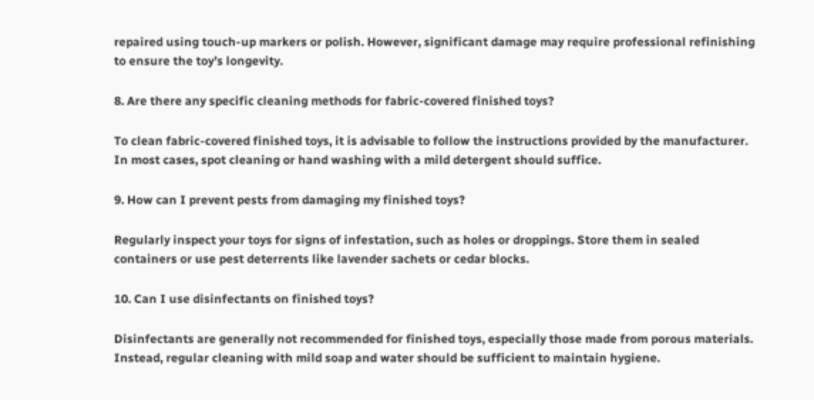repaired using touch-up markers or polish. However, significant damage may require professional refinishing to ensure the toy’s longevity.

8. Are there any specific cleaning methods for fabric-covered finished toys?

To clean fabric-covered finished toys, it is advisable to follow the instructions provided by the manufacturer. In most cases, spot cleaning or hand washing with a mild detergent should suffice.

9. How can I prevent pests from damaging my finished toys?

Regularly inspect your toys for signs of infestation, such as holes or droppings. Store them in sealed containers or use pest deterrents like lavender sachets or cedar blocks.

10. Can I use disinfectants on finished toys?

Disinfectants are generally not recommended for finished toys, especially those made from porous materials. Instead, regular cleaning with mild soap and water should be sufficient to maintain hygiene.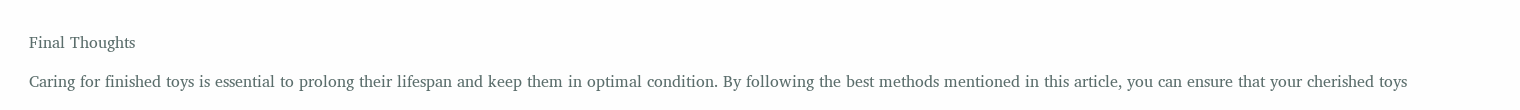Final Thoughts

Caring for finished toys is essential to prolong their lifespan and keep them in optimal condition. By following the best methods mentioned in this article, you can ensure that your cherished toys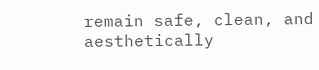remain safe, clean, and aesthetically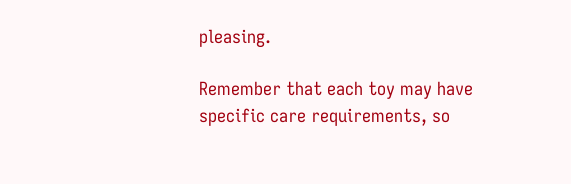pleasing.

Remember that each toy may have specific care requirements, so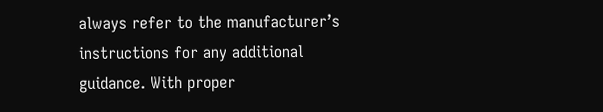always refer to the manufacturer’s instructions for any additional guidance. With proper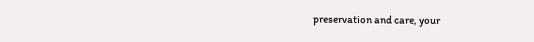preservation and care, your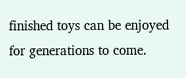finished toys can be enjoyed for generations to come.